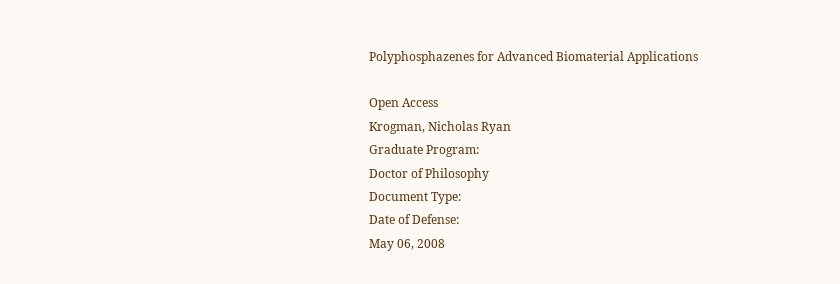Polyphosphazenes for Advanced Biomaterial Applications

Open Access
Krogman, Nicholas Ryan
Graduate Program:
Doctor of Philosophy
Document Type:
Date of Defense:
May 06, 2008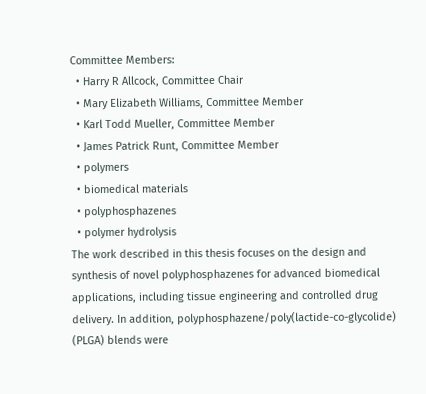Committee Members:
  • Harry R Allcock, Committee Chair
  • Mary Elizabeth Williams, Committee Member
  • Karl Todd Mueller, Committee Member
  • James Patrick Runt, Committee Member
  • polymers
  • biomedical materials
  • polyphosphazenes
  • polymer hydrolysis
The work described in this thesis focuses on the design and synthesis of novel polyphosphazenes for advanced biomedical applications, including tissue engineering and controlled drug delivery. In addition, polyphosphazene/poly(lactide-co-glycolide) (PLGA) blends were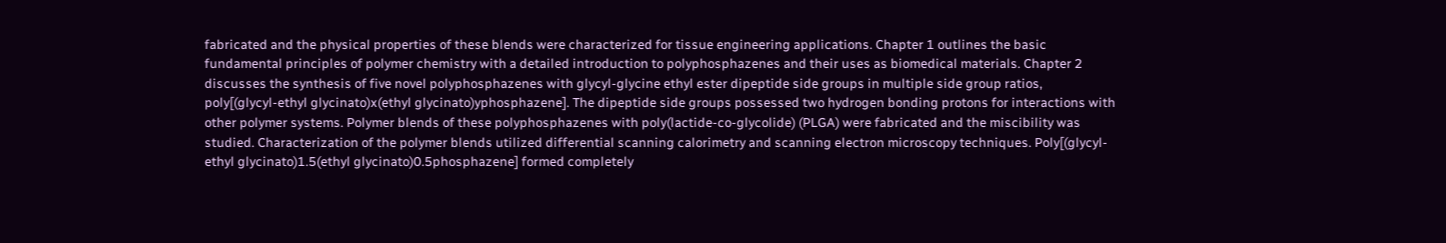fabricated and the physical properties of these blends were characterized for tissue engineering applications. Chapter 1 outlines the basic fundamental principles of polymer chemistry with a detailed introduction to polyphosphazenes and their uses as biomedical materials. Chapter 2 discusses the synthesis of five novel polyphosphazenes with glycyl-glycine ethyl ester dipeptide side groups in multiple side group ratios, poly[(glycyl-ethyl glycinato)x(ethyl glycinato)yphosphazene]. The dipeptide side groups possessed two hydrogen bonding protons for interactions with other polymer systems. Polymer blends of these polyphosphazenes with poly(lactide-co-glycolide) (PLGA) were fabricated and the miscibility was studied. Characterization of the polymer blends utilized differential scanning calorimetry and scanning electron microscopy techniques. Poly[(glycyl-ethyl glycinato)1.5(ethyl glycinato)0.5phosphazene] formed completely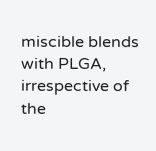miscible blends with PLGA, irrespective of the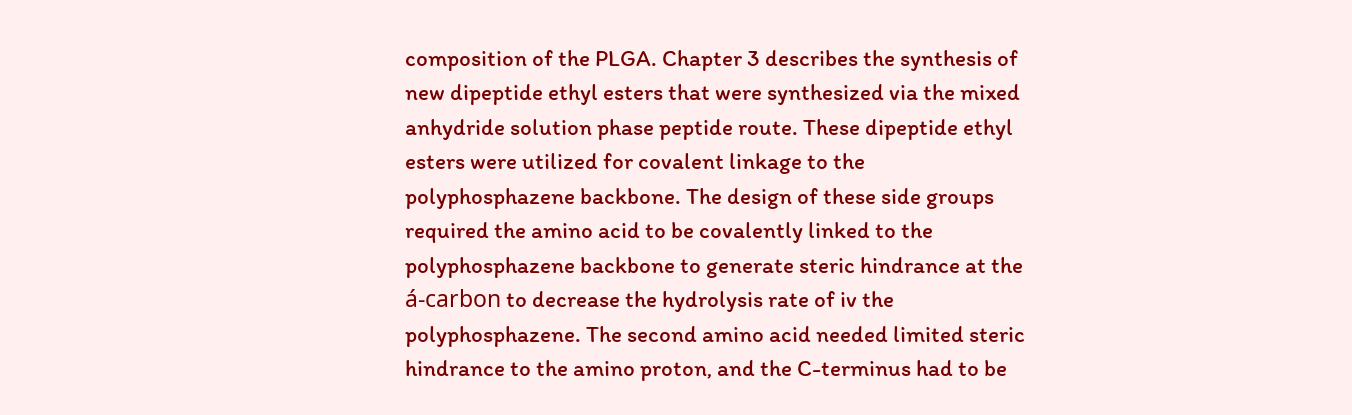composition of the PLGA. Chapter 3 describes the synthesis of new dipeptide ethyl esters that were synthesized via the mixed anhydride solution phase peptide route. These dipeptide ethyl esters were utilized for covalent linkage to the polyphosphazene backbone. The design of these side groups required the amino acid to be covalently linked to the polyphosphazene backbone to generate steric hindrance at the á-carbon to decrease the hydrolysis rate of iv the polyphosphazene. The second amino acid needed limited steric hindrance to the amino proton, and the C-terminus had to be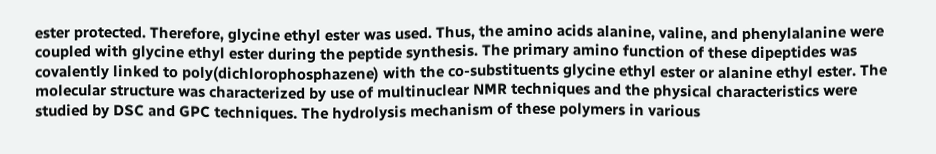ester protected. Therefore, glycine ethyl ester was used. Thus, the amino acids alanine, valine, and phenylalanine were coupled with glycine ethyl ester during the peptide synthesis. The primary amino function of these dipeptides was covalently linked to poly(dichlorophosphazene) with the co-substituents glycine ethyl ester or alanine ethyl ester. The molecular structure was characterized by use of multinuclear NMR techniques and the physical characteristics were studied by DSC and GPC techniques. The hydrolysis mechanism of these polymers in various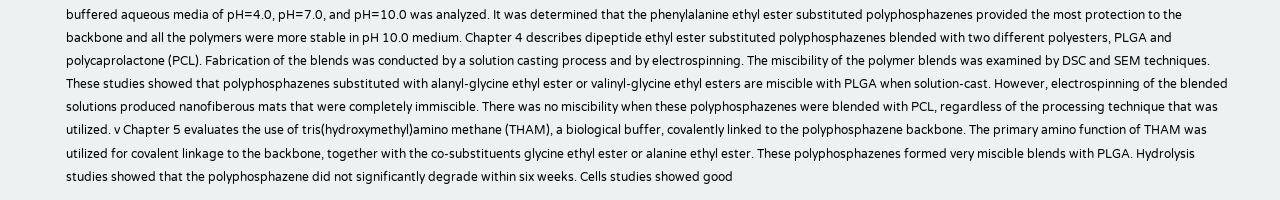buffered aqueous media of pH=4.0, pH=7.0, and pH=10.0 was analyzed. It was determined that the phenylalanine ethyl ester substituted polyphosphazenes provided the most protection to the backbone and all the polymers were more stable in pH 10.0 medium. Chapter 4 describes dipeptide ethyl ester substituted polyphosphazenes blended with two different polyesters, PLGA and polycaprolactone (PCL). Fabrication of the blends was conducted by a solution casting process and by electrospinning. The miscibility of the polymer blends was examined by DSC and SEM techniques. These studies showed that polyphosphazenes substituted with alanyl-glycine ethyl ester or valinyl-glycine ethyl esters are miscible with PLGA when solution-cast. However, electrospinning of the blended solutions produced nanofiberous mats that were completely immiscible. There was no miscibility when these polyphosphazenes were blended with PCL, regardless of the processing technique that was utilized. v Chapter 5 evaluates the use of tris(hydroxymethyl)amino methane (THAM), a biological buffer, covalently linked to the polyphosphazene backbone. The primary amino function of THAM was utilized for covalent linkage to the backbone, together with the co-substituents glycine ethyl ester or alanine ethyl ester. These polyphosphazenes formed very miscible blends with PLGA. Hydrolysis studies showed that the polyphosphazene did not significantly degrade within six weeks. Cells studies showed good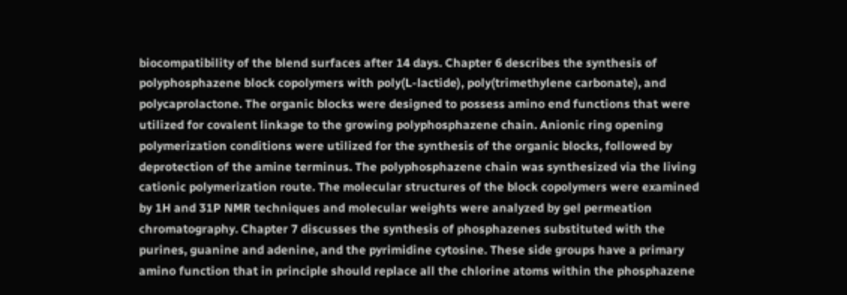biocompatibility of the blend surfaces after 14 days. Chapter 6 describes the synthesis of polyphosphazene block copolymers with poly(L-lactide), poly(trimethylene carbonate), and polycaprolactone. The organic blocks were designed to possess amino end functions that were utilized for covalent linkage to the growing polyphosphazene chain. Anionic ring opening polymerization conditions were utilized for the synthesis of the organic blocks, followed by deprotection of the amine terminus. The polyphosphazene chain was synthesized via the living cationic polymerization route. The molecular structures of the block copolymers were examined by 1H and 31P NMR techniques and molecular weights were analyzed by gel permeation chromatography. Chapter 7 discusses the synthesis of phosphazenes substituted with the purines, guanine and adenine, and the pyrimidine cytosine. These side groups have a primary amino function that in principle should replace all the chlorine atoms within the phosphazene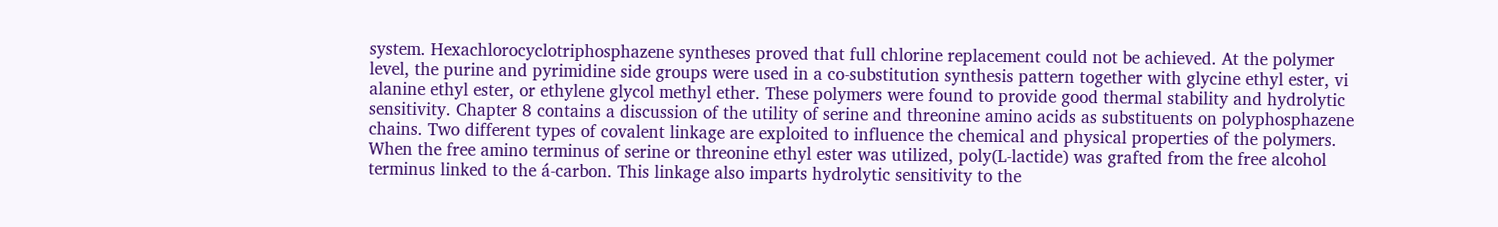system. Hexachlorocyclotriphosphazene syntheses proved that full chlorine replacement could not be achieved. At the polymer level, the purine and pyrimidine side groups were used in a co-substitution synthesis pattern together with glycine ethyl ester, vi alanine ethyl ester, or ethylene glycol methyl ether. These polymers were found to provide good thermal stability and hydrolytic sensitivity. Chapter 8 contains a discussion of the utility of serine and threonine amino acids as substituents on polyphosphazene chains. Two different types of covalent linkage are exploited to influence the chemical and physical properties of the polymers. When the free amino terminus of serine or threonine ethyl ester was utilized, poly(L-lactide) was grafted from the free alcohol terminus linked to the á-carbon. This linkage also imparts hydrolytic sensitivity to the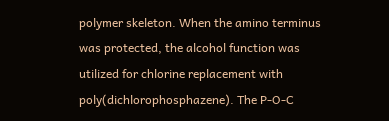polymer skeleton. When the amino terminus was protected, the alcohol function was utilized for chlorine replacement with poly(dichlorophosphazene). The P-O-C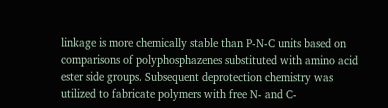linkage is more chemically stable than P-N-C units based on comparisons of polyphosphazenes substituted with amino acid ester side groups. Subsequent deprotection chemistry was utilized to fabricate polymers with free N- and C-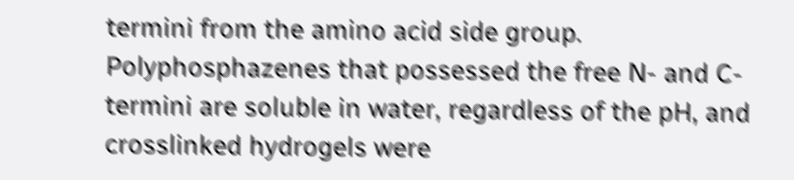termini from the amino acid side group. Polyphosphazenes that possessed the free N- and C-termini are soluble in water, regardless of the pH, and crosslinked hydrogels were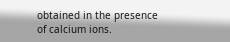obtained in the presence of calcium ions.